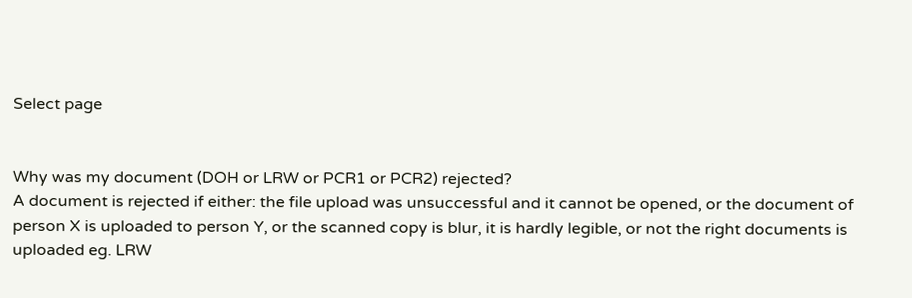Select page


Why was my document (DOH or LRW or PCR1 or PCR2) rejected?
A document is rejected if either: the file upload was unsuccessful and it cannot be opened, or the document of person X is uploaded to person Y, or the scanned copy is blur, it is hardly legible, or not the right documents is uploaded eg. LRW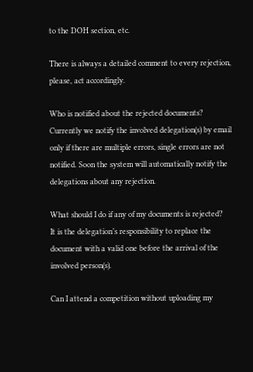to the DOH section, etc.

There is always a detailed comment to every rejection, please, act accordingly.

Who is notified about the rejected documents?
Currently we notify the involved delegation(s) by email only if there are multiple errors, single errors are not notified. Soon the system will automatically notify the delegations about any rejection.

What should I do if any of my documents is rejected?
It is the delegation’s responsibility to replace the document with a valid one before the arrival of the involved person(s).

Can I attend a competition without uploading my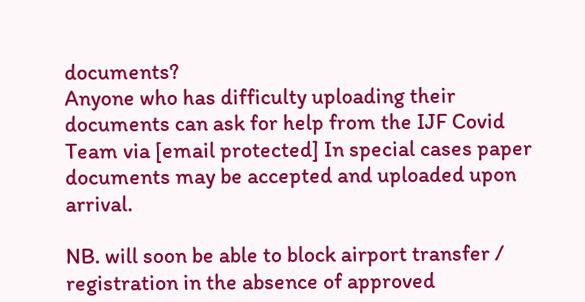documents?
Anyone who has difficulty uploading their documents can ask for help from the IJF Covid Team via [email protected] In special cases paper documents may be accepted and uploaded upon arrival.

NB. will soon be able to block airport transfer / registration in the absence of approved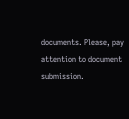documents. Please, pay attention to document submission.